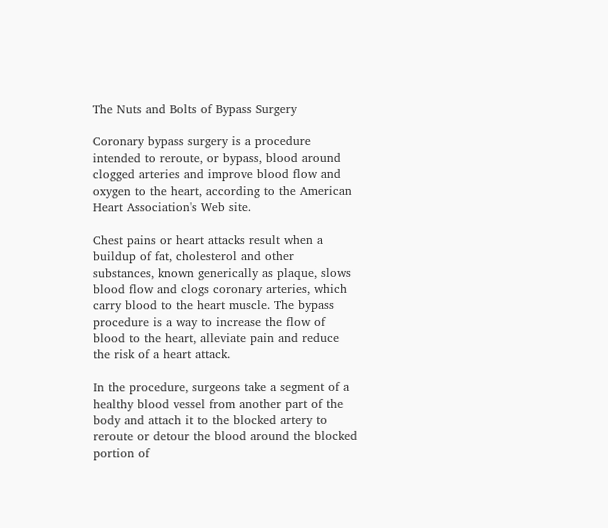The Nuts and Bolts of Bypass Surgery

Coronary bypass surgery is a procedure intended to reroute, or bypass, blood around clogged arteries and improve blood flow and oxygen to the heart, according to the American Heart Association's Web site.

Chest pains or heart attacks result when a buildup of fat, cholesterol and other substances, known generically as plaque, slows blood flow and clogs coronary arteries, which carry blood to the heart muscle. The bypass procedure is a way to increase the flow of blood to the heart, alleviate pain and reduce the risk of a heart attack.

In the procedure, surgeons take a segment of a healthy blood vessel from another part of the body and attach it to the blocked artery to reroute or detour the blood around the blocked portion of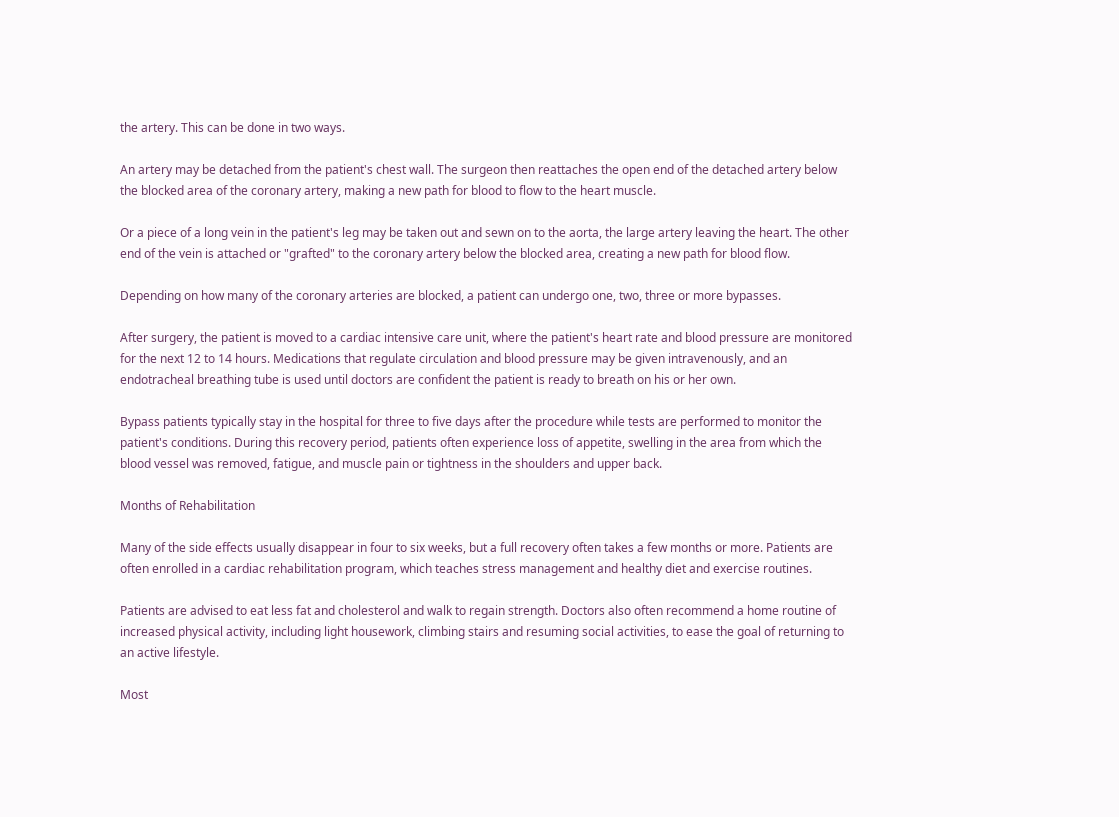the artery. This can be done in two ways.

An artery may be detached from the patient's chest wall. The surgeon then reattaches the open end of the detached artery below the blocked area of the coronary artery, making a new path for blood to flow to the heart muscle.

Or a piece of a long vein in the patient's leg may be taken out and sewn on to the aorta, the large artery leaving the heart. The other end of the vein is attached or "grafted" to the coronary artery below the blocked area, creating a new path for blood flow.

Depending on how many of the coronary arteries are blocked, a patient can undergo one, two, three or more bypasses.

After surgery, the patient is moved to a cardiac intensive care unit, where the patient's heart rate and blood pressure are monitored for the next 12 to 14 hours. Medications that regulate circulation and blood pressure may be given intravenously, and an endotracheal breathing tube is used until doctors are confident the patient is ready to breath on his or her own.

Bypass patients typically stay in the hospital for three to five days after the procedure while tests are performed to monitor the patient's conditions. During this recovery period, patients often experience loss of appetite, swelling in the area from which the blood vessel was removed, fatigue, and muscle pain or tightness in the shoulders and upper back.

Months of Rehabilitation

Many of the side effects usually disappear in four to six weeks, but a full recovery often takes a few months or more. Patients are often enrolled in a cardiac rehabilitation program, which teaches stress management and healthy diet and exercise routines.

Patients are advised to eat less fat and cholesterol and walk to regain strength. Doctors also often recommend a home routine of increased physical activity, including light housework, climbing stairs and resuming social activities, to ease the goal of returning to an active lifestyle.

Most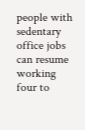people with sedentary office jobs can resume working four to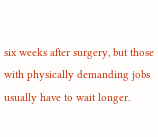six weeks after surgery, but those with physically demanding jobs usually have to wait longer.